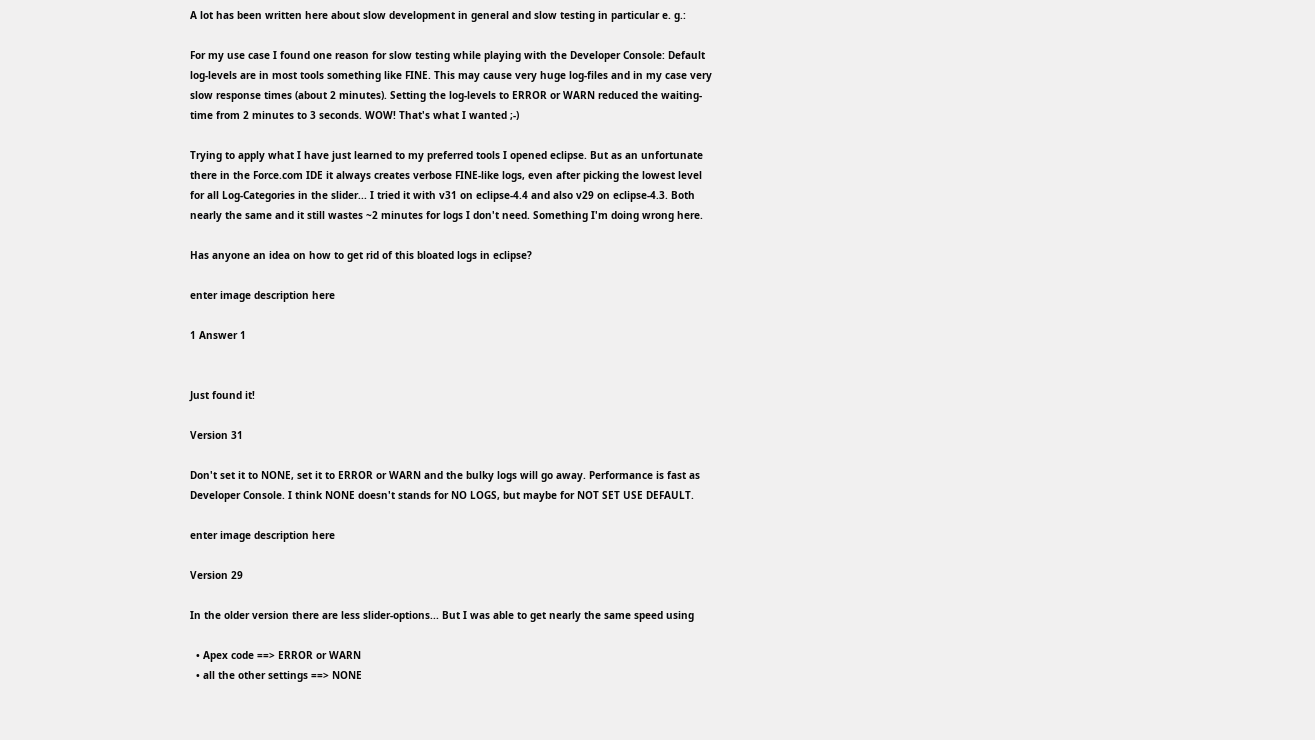A lot has been written here about slow development in general and slow testing in particular e. g.:

For my use case I found one reason for slow testing while playing with the Developer Console: Default log-levels are in most tools something like FINE. This may cause very huge log-files and in my case very slow response times (about 2 minutes). Setting the log-levels to ERROR or WARN reduced the waiting-time from 2 minutes to 3 seconds. WOW! That's what I wanted ;-)

Trying to apply what I have just learned to my preferred tools I opened eclipse. But as an unfortunate there in the Force.com IDE it always creates verbose FINE-like logs, even after picking the lowest level for all Log-Categories in the slider... I tried it with v31 on eclipse-4.4 and also v29 on eclipse-4.3. Both nearly the same and it still wastes ~2 minutes for logs I don't need. Something I'm doing wrong here.

Has anyone an idea on how to get rid of this bloated logs in eclipse?

enter image description here

1 Answer 1


Just found it!

Version 31

Don't set it to NONE, set it to ERROR or WARN and the bulky logs will go away. Performance is fast as Developer Console. I think NONE doesn't stands for NO LOGS, but maybe for NOT SET USE DEFAULT.

enter image description here

Version 29

In the older version there are less slider-options... But I was able to get nearly the same speed using

  • Apex code ==> ERROR or WARN
  • all the other settings ==> NONE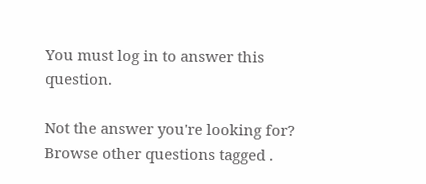You must log in to answer this question.

Not the answer you're looking for? Browse other questions tagged .